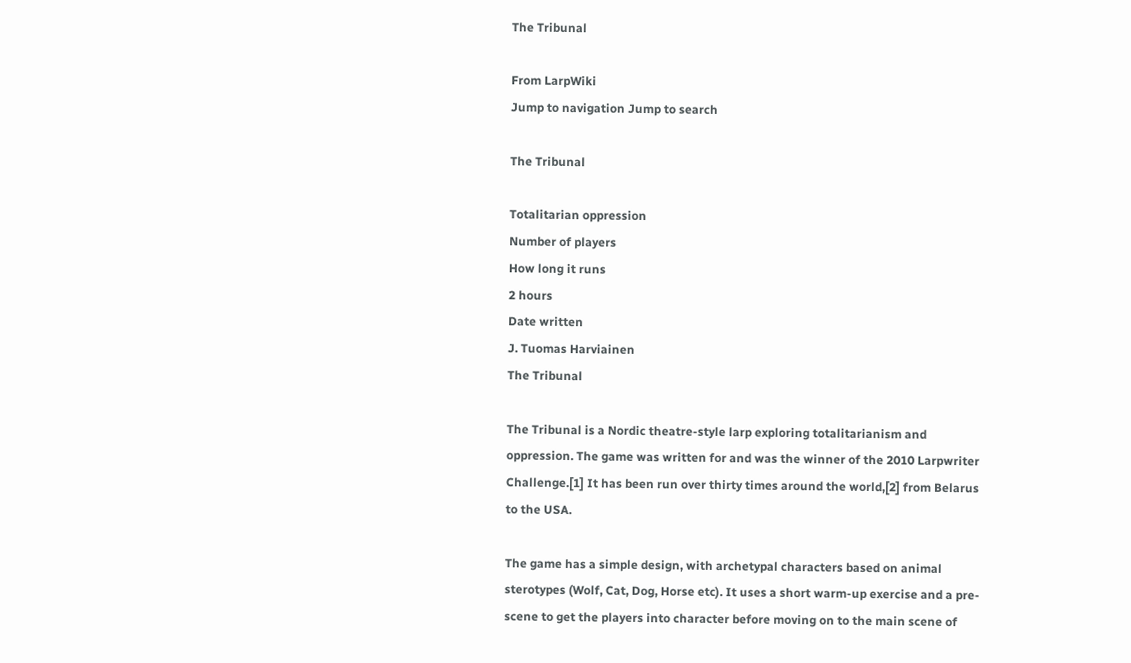The Tribunal

From LarpWiki
Jump to navigation Jump to search

The Tribunal

Totalitarian oppression
Number of players
How long it runs
2 hours
Date written
J. Tuomas Harviainen
The Tribunal

The Tribunal is a Nordic theatre-style larp exploring totalitarianism and oppression. The game was written for and was the winner of the 2010 Larpwriter Challenge.[1] It has been run over thirty times around the world,[2] from Belarus to the USA.

The game has a simple design, with archetypal characters based on animal sterotypes (Wolf, Cat, Dog, Horse etc). It uses a short warm-up exercise and a pre-scene to get the players into character before moving on to the main scene of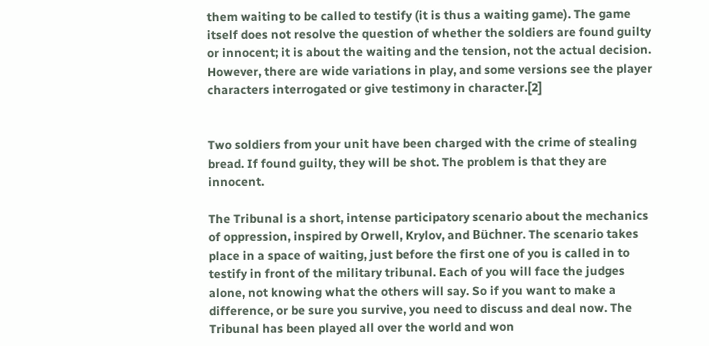them waiting to be called to testify (it is thus a waiting game). The game itself does not resolve the question of whether the soldiers are found guilty or innocent; it is about the waiting and the tension, not the actual decision. However, there are wide variations in play, and some versions see the player characters interrogated or give testimony in character.[2]


Two soldiers from your unit have been charged with the crime of stealing bread. If found guilty, they will be shot. The problem is that they are innocent.

The Tribunal is a short, intense participatory scenario about the mechanics of oppression, inspired by Orwell, Krylov, and Büchner. The scenario takes place in a space of waiting, just before the first one of you is called in to testify in front of the military tribunal. Each of you will face the judges alone, not knowing what the others will say. So if you want to make a difference, or be sure you survive, you need to discuss and deal now. The Tribunal has been played all over the world and won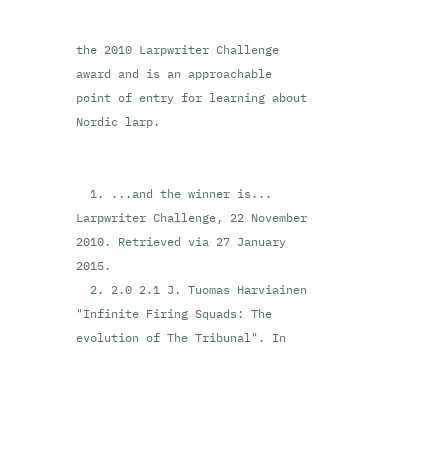the 2010 Larpwriter Challenge award and is an approachable point of entry for learning about Nordic larp.


  1. ...and the winner is... Larpwriter Challenge, 22 November 2010. Retrieved via 27 January 2015.
  2. 2.0 2.1 J. Tuomas Harviainen "Infinite Firing Squads: The evolution of The Tribunal". In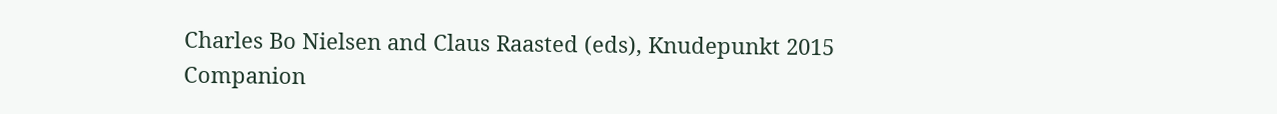Charles Bo Nielsen and Claus Raasted (eds), Knudepunkt 2015 Companion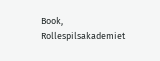Book, Rollespilsakademiet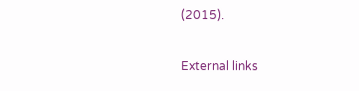(2015).

External links